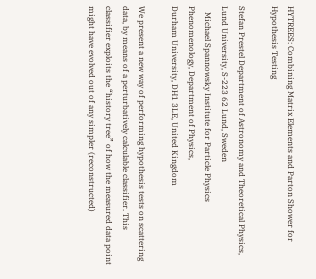HYTREES: Combining Matrix Elements and Parton Shower for Hypothesis Testing

Stefan Prestel Department of Astronomy and Theoretical Physics,
Lund University, S-223 62 Lund, Sweden
   Michael Spannowsky Institute for Particle Physics Phenomenology, Department of Physics,
Durham University, DH1 3LE, United Kingdom

We present a new way of performing hypothesis tests on scattering data, by means of a perturbatively calculable classifier. This classifier exploits the “history tree” of how the measured data point might have evolved out of any simpler (reconstructed)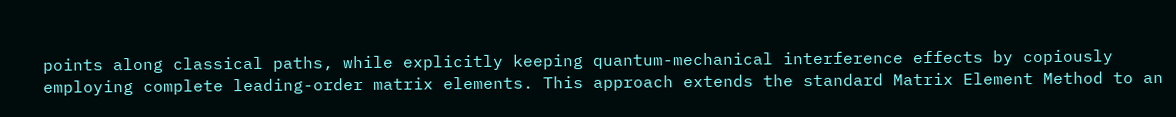points along classical paths, while explicitly keeping quantum-mechanical interference effects by copiously employing complete leading-order matrix elements. This approach extends the standard Matrix Element Method to an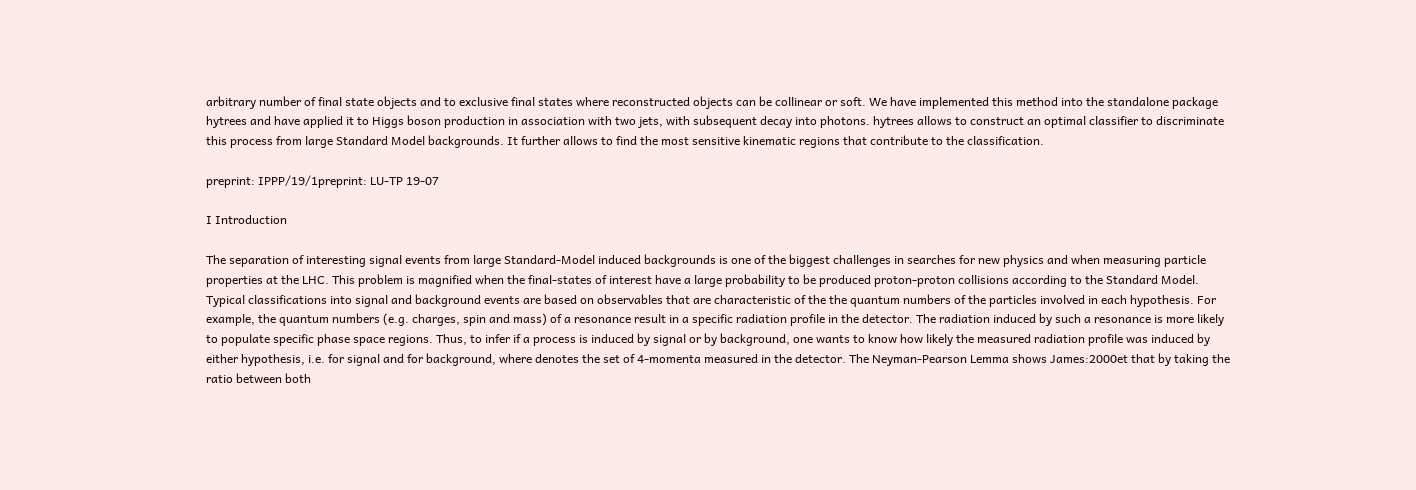arbitrary number of final state objects and to exclusive final states where reconstructed objects can be collinear or soft. We have implemented this method into the standalone package hytrees and have applied it to Higgs boson production in association with two jets, with subsequent decay into photons. hytrees allows to construct an optimal classifier to discriminate this process from large Standard Model backgrounds. It further allows to find the most sensitive kinematic regions that contribute to the classification.

preprint: IPPP/19/1preprint: LU-TP 19-07

I Introduction

The separation of interesting signal events from large Standard-Model induced backgrounds is one of the biggest challenges in searches for new physics and when measuring particle properties at the LHC. This problem is magnified when the final-states of interest have a large probability to be produced proton-proton collisions according to the Standard Model. Typical classifications into signal and background events are based on observables that are characteristic of the the quantum numbers of the particles involved in each hypothesis. For example, the quantum numbers (e.g. charges, spin and mass) of a resonance result in a specific radiation profile in the detector. The radiation induced by such a resonance is more likely to populate specific phase space regions. Thus, to infer if a process is induced by signal or by background, one wants to know how likely the measured radiation profile was induced by either hypothesis, i.e. for signal and for background, where denotes the set of 4-momenta measured in the detector. The Neyman-Pearson Lemma shows James:2000et that by taking the ratio between both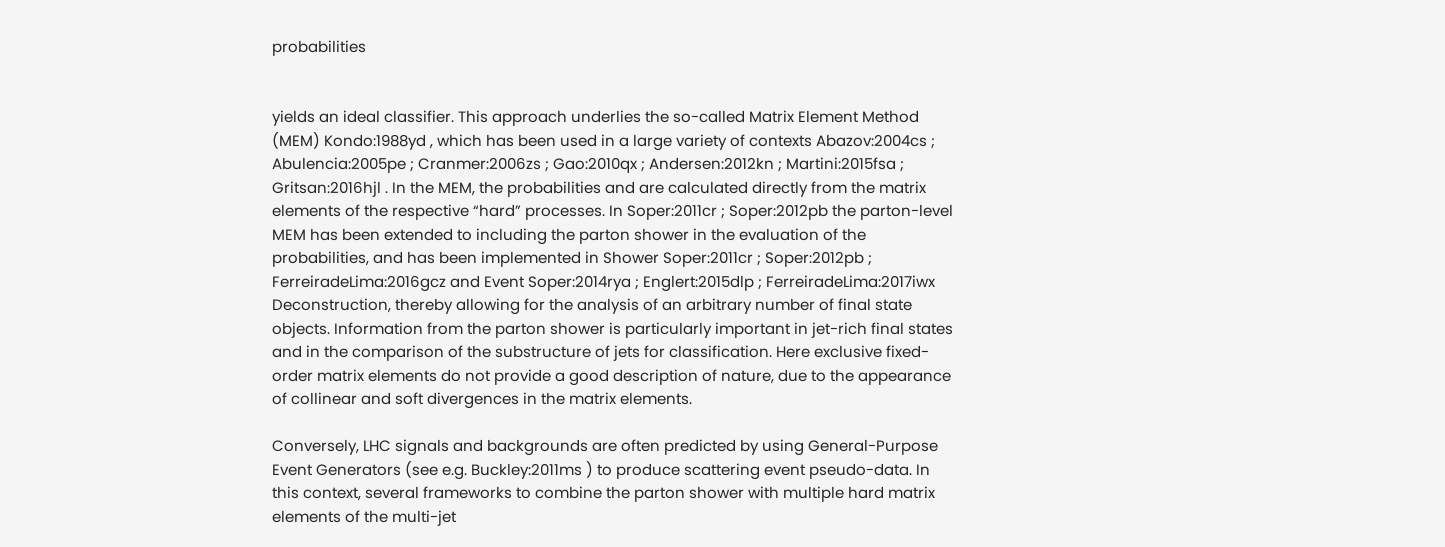probabilities


yields an ideal classifier. This approach underlies the so-called Matrix Element Method (MEM) Kondo:1988yd , which has been used in a large variety of contexts Abazov:2004cs ; Abulencia:2005pe ; Cranmer:2006zs ; Gao:2010qx ; Andersen:2012kn ; Martini:2015fsa ; Gritsan:2016hjl . In the MEM, the probabilities and are calculated directly from the matrix elements of the respective “hard” processes. In Soper:2011cr ; Soper:2012pb the parton-level MEM has been extended to including the parton shower in the evaluation of the probabilities, and has been implemented in Shower Soper:2011cr ; Soper:2012pb ; FerreiradeLima:2016gcz and Event Soper:2014rya ; Englert:2015dlp ; FerreiradeLima:2017iwx Deconstruction, thereby allowing for the analysis of an arbitrary number of final state objects. Information from the parton shower is particularly important in jet-rich final states and in the comparison of the substructure of jets for classification. Here exclusive fixed-order matrix elements do not provide a good description of nature, due to the appearance of collinear and soft divergences in the matrix elements.

Conversely, LHC signals and backgrounds are often predicted by using General-Purpose Event Generators (see e.g. Buckley:2011ms ) to produce scattering event pseudo-data. In this context, several frameworks to combine the parton shower with multiple hard matrix elements of the multi-jet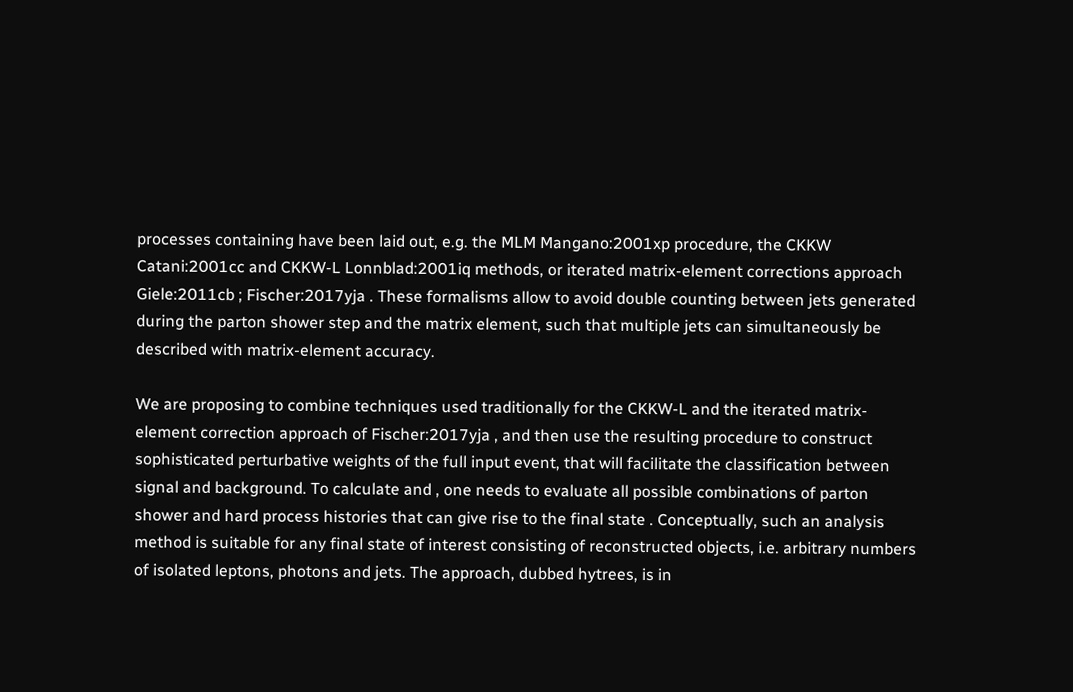processes containing have been laid out, e.g. the MLM Mangano:2001xp procedure, the CKKW Catani:2001cc and CKKW-L Lonnblad:2001iq methods, or iterated matrix-element corrections approach Giele:2011cb ; Fischer:2017yja . These formalisms allow to avoid double counting between jets generated during the parton shower step and the matrix element, such that multiple jets can simultaneously be described with matrix-element accuracy.

We are proposing to combine techniques used traditionally for the CKKW-L and the iterated matrix-element correction approach of Fischer:2017yja , and then use the resulting procedure to construct sophisticated perturbative weights of the full input event, that will facilitate the classification between signal and background. To calculate and , one needs to evaluate all possible combinations of parton shower and hard process histories that can give rise to the final state . Conceptually, such an analysis method is suitable for any final state of interest consisting of reconstructed objects, i.e. arbitrary numbers of isolated leptons, photons and jets. The approach, dubbed hytrees, is in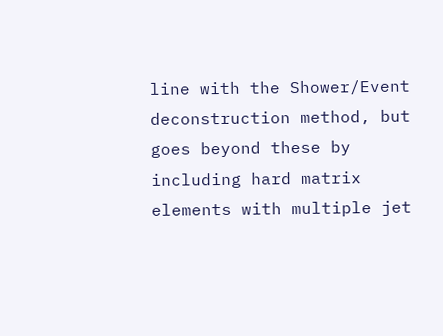line with the Shower/Event deconstruction method, but goes beyond these by including hard matrix elements with multiple jet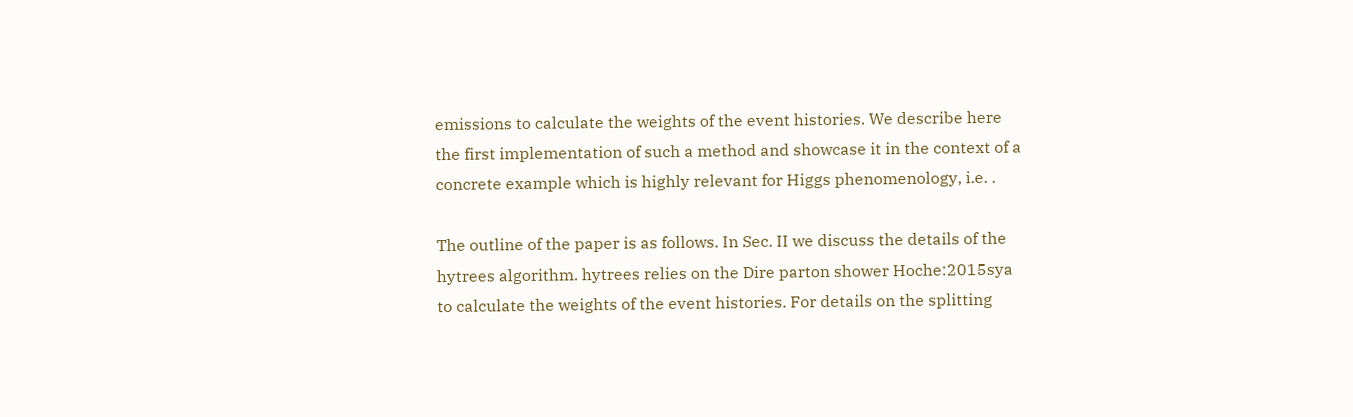emissions to calculate the weights of the event histories. We describe here the first implementation of such a method and showcase it in the context of a concrete example which is highly relevant for Higgs phenomenology, i.e. .

The outline of the paper is as follows. In Sec. II we discuss the details of the hytrees algorithm. hytrees relies on the Dire parton shower Hoche:2015sya to calculate the weights of the event histories. For details on the splitting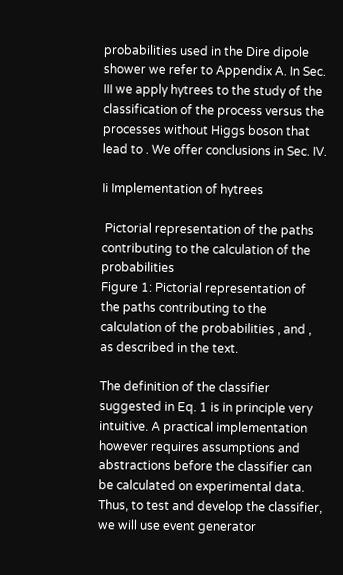probabilities used in the Dire dipole shower we refer to Appendix A. In Sec. III we apply hytrees to the study of the classification of the process versus the processes without Higgs boson that lead to . We offer conclusions in Sec. IV.

Ii Implementation of hytrees

 Pictorial representation of the paths
contributing to the calculation of the probabilities
Figure 1: Pictorial representation of the paths contributing to the calculation of the probabilities , and , as described in the text.

The definition of the classifier suggested in Eq. 1 is in principle very intuitive. A practical implementation however requires assumptions and abstractions before the classifier can be calculated on experimental data. Thus, to test and develop the classifier, we will use event generator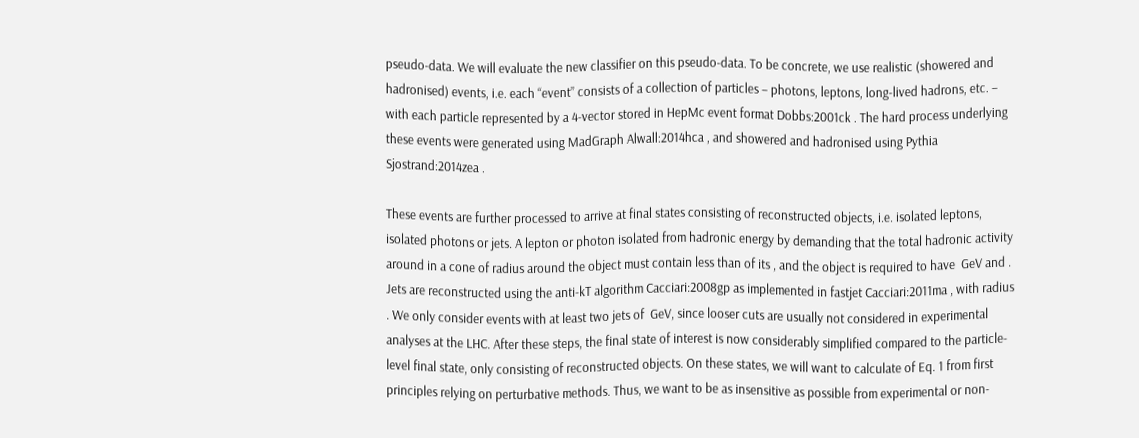pseudo-data. We will evaluate the new classifier on this pseudo-data. To be concrete, we use realistic (showered and hadronised) events, i.e. each “event” consists of a collection of particles – photons, leptons, long-lived hadrons, etc. – with each particle represented by a 4-vector stored in HepMc event format Dobbs:2001ck . The hard process underlying these events were generated using MadGraph Alwall:2014hca , and showered and hadronised using Pythia  Sjostrand:2014zea .

These events are further processed to arrive at final states consisting of reconstructed objects, i.e. isolated leptons, isolated photons or jets. A lepton or photon isolated from hadronic energy by demanding that the total hadronic activity around in a cone of radius around the object must contain less than of its , and the object is required to have  GeV and . Jets are reconstructed using the anti-kT algorithm Cacciari:2008gp as implemented in fastjet Cacciari:2011ma , with radius . We only consider events with at least two jets of  GeV, since looser cuts are usually not considered in experimental analyses at the LHC. After these steps, the final state of interest is now considerably simplified compared to the particle-level final state, only consisting of reconstructed objects. On these states, we will want to calculate of Eq. 1 from first principles relying on perturbative methods. Thus, we want to be as insensitive as possible from experimental or non-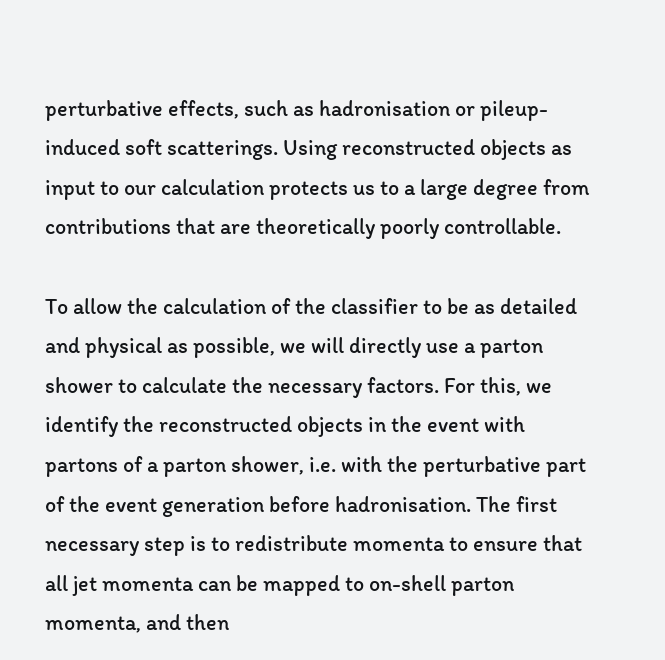perturbative effects, such as hadronisation or pileup-induced soft scatterings. Using reconstructed objects as input to our calculation protects us to a large degree from contributions that are theoretically poorly controllable.

To allow the calculation of the classifier to be as detailed and physical as possible, we will directly use a parton shower to calculate the necessary factors. For this, we identify the reconstructed objects in the event with partons of a parton shower, i.e. with the perturbative part of the event generation before hadronisation. The first necessary step is to redistribute momenta to ensure that all jet momenta can be mapped to on-shell parton momenta, and then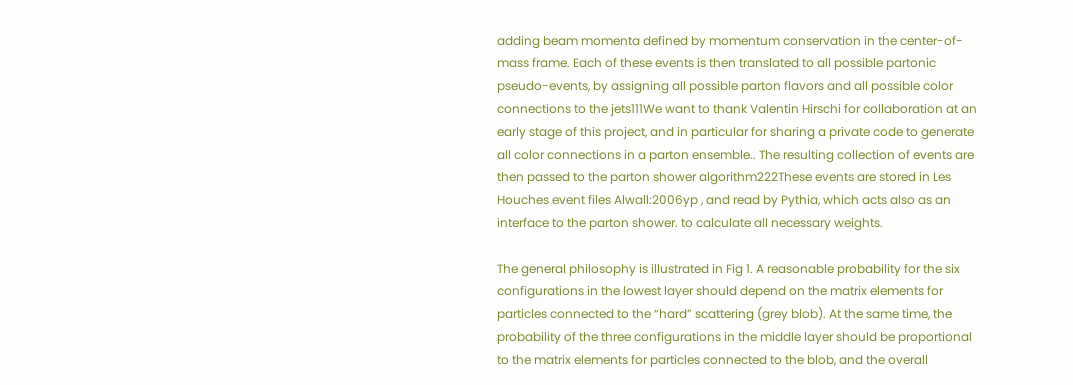adding beam momenta defined by momentum conservation in the center-of-mass frame. Each of these events is then translated to all possible partonic pseudo-events, by assigning all possible parton flavors and all possible color connections to the jets111We want to thank Valentin Hirschi for collaboration at an early stage of this project, and in particular for sharing a private code to generate all color connections in a parton ensemble.. The resulting collection of events are then passed to the parton shower algorithm222These events are stored in Les Houches event files Alwall:2006yp , and read by Pythia, which acts also as an interface to the parton shower. to calculate all necessary weights.

The general philosophy is illustrated in Fig 1. A reasonable probability for the six configurations in the lowest layer should depend on the matrix elements for particles connected to the “hard” scattering (grey blob). At the same time, the probability of the three configurations in the middle layer should be proportional to the matrix elements for particles connected to the blob, and the overall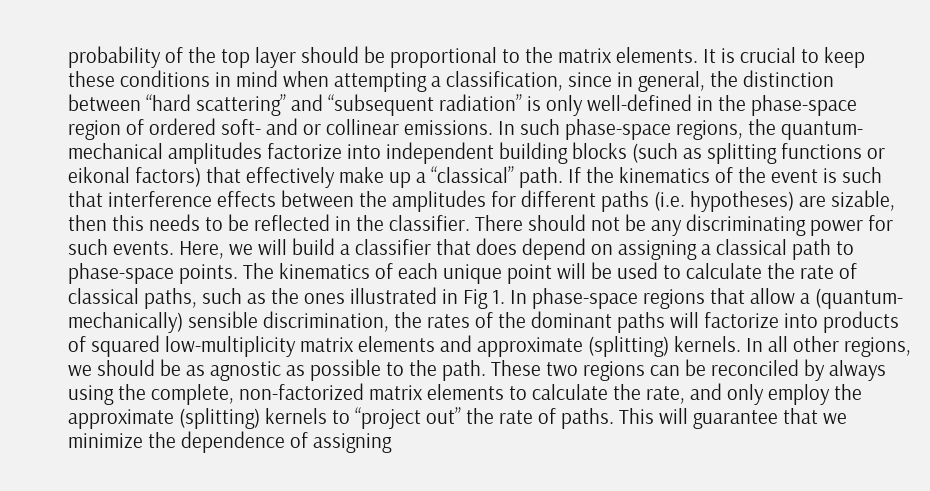probability of the top layer should be proportional to the matrix elements. It is crucial to keep these conditions in mind when attempting a classification, since in general, the distinction between “hard scattering” and “subsequent radiation” is only well-defined in the phase-space region of ordered soft- and or collinear emissions. In such phase-space regions, the quantum-mechanical amplitudes factorize into independent building blocks (such as splitting functions or eikonal factors) that effectively make up a “classical” path. If the kinematics of the event is such that interference effects between the amplitudes for different paths (i.e. hypotheses) are sizable, then this needs to be reflected in the classifier. There should not be any discriminating power for such events. Here, we will build a classifier that does depend on assigning a classical path to phase-space points. The kinematics of each unique point will be used to calculate the rate of classical paths, such as the ones illustrated in Fig 1. In phase-space regions that allow a (quantum-mechanically) sensible discrimination, the rates of the dominant paths will factorize into products of squared low-multiplicity matrix elements and approximate (splitting) kernels. In all other regions, we should be as agnostic as possible to the path. These two regions can be reconciled by always using the complete, non-factorized matrix elements to calculate the rate, and only employ the approximate (splitting) kernels to “project out” the rate of paths. This will guarantee that we minimize the dependence of assigning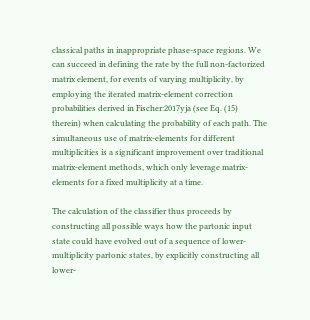classical paths in inappropriate phase-space regions. We can succeed in defining the rate by the full non-factorized matrix element, for events of varying multiplicity, by employing the iterated matrix-element correction probabilities derived in Fischer:2017yja (see Eq. (15) therein) when calculating the probability of each path. The simultaneous use of matrix-elements for different multiplicities is a significant improvement over traditional matrix-element methods, which only leverage matrix-elements for a fixed multiplicity at a time.

The calculation of the classifier thus proceeds by constructing all possible ways how the partonic input state could have evolved out of a sequence of lower-multiplicity partonic states, by explicitly constructing all lower-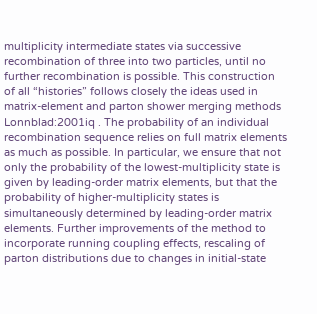multiplicity intermediate states via successive recombination of three into two particles, until no further recombination is possible. This construction of all “histories” follows closely the ideas used in matrix-element and parton shower merging methods Lonnblad:2001iq . The probability of an individual recombination sequence relies on full matrix elements as much as possible. In particular, we ensure that not only the probability of the lowest-multiplicity state is given by leading-order matrix elements, but that the probability of higher-multiplicity states is simultaneously determined by leading-order matrix elements. Further improvements of the method to incorporate running coupling effects, rescaling of parton distributions due to changes in initial-state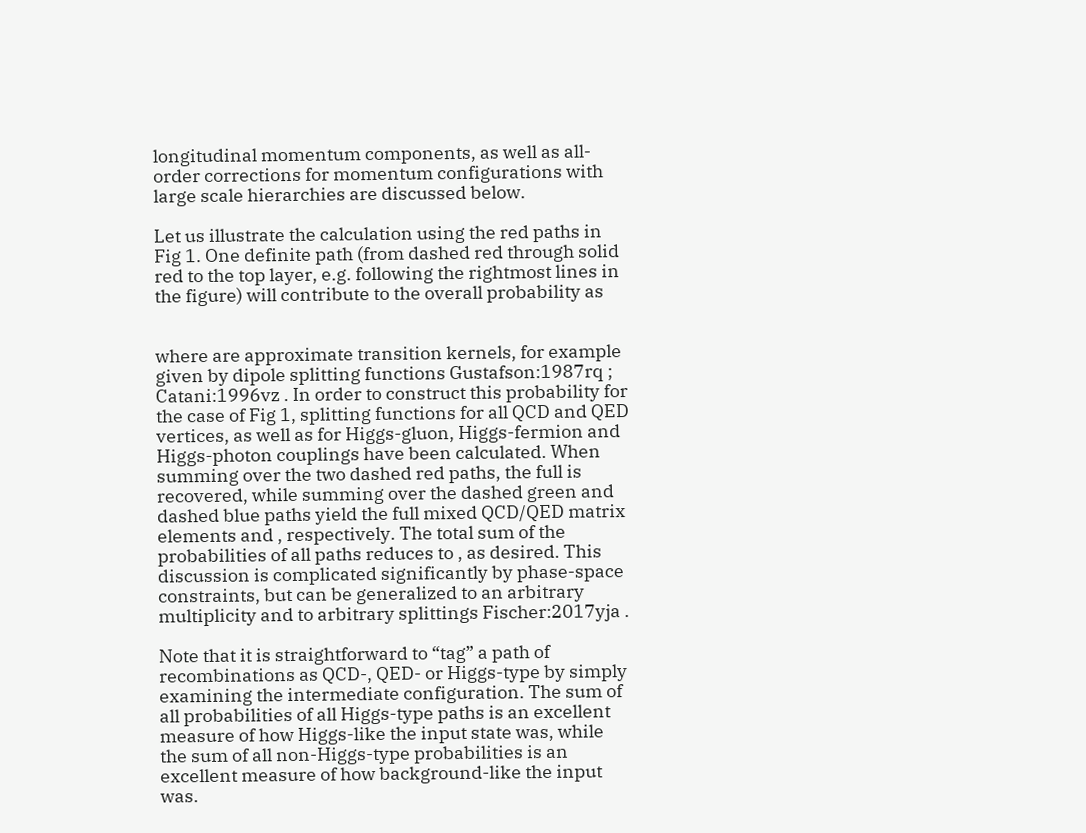longitudinal momentum components, as well as all-order corrections for momentum configurations with large scale hierarchies are discussed below.

Let us illustrate the calculation using the red paths in Fig 1. One definite path (from dashed red through solid red to the top layer, e.g. following the rightmost lines in the figure) will contribute to the overall probability as


where are approximate transition kernels, for example given by dipole splitting functions Gustafson:1987rq ; Catani:1996vz . In order to construct this probability for the case of Fig 1, splitting functions for all QCD and QED vertices, as well as for Higgs-gluon, Higgs-fermion and Higgs-photon couplings have been calculated. When summing over the two dashed red paths, the full is recovered, while summing over the dashed green and dashed blue paths yield the full mixed QCD/QED matrix elements and , respectively. The total sum of the probabilities of all paths reduces to , as desired. This discussion is complicated significantly by phase-space constraints, but can be generalized to an arbitrary multiplicity and to arbitrary splittings Fischer:2017yja .

Note that it is straightforward to “tag” a path of recombinations as QCD-, QED- or Higgs-type by simply examining the intermediate configuration. The sum of all probabilities of all Higgs-type paths is an excellent measure of how Higgs-like the input state was, while the sum of all non-Higgs-type probabilities is an excellent measure of how background-like the input was.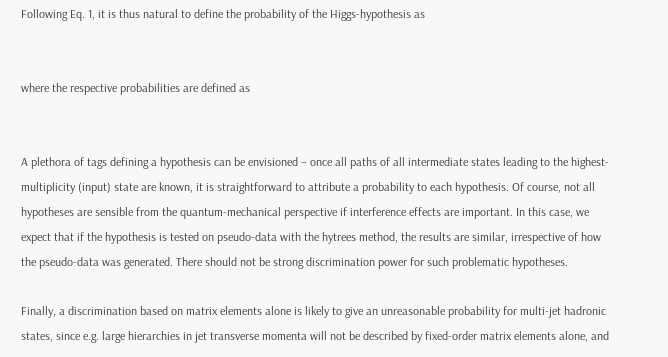Following Eq. 1, it is thus natural to define the probability of the Higgs-hypothesis as


where the respective probabilities are defined as


A plethora of tags defining a hypothesis can be envisioned – once all paths of all intermediate states leading to the highest-multiplicity (input) state are known, it is straightforward to attribute a probability to each hypothesis. Of course, not all hypotheses are sensible from the quantum-mechanical perspective if interference effects are important. In this case, we expect that if the hypothesis is tested on pseudo-data with the hytrees method, the results are similar, irrespective of how the pseudo-data was generated. There should not be strong discrimination power for such problematic hypotheses.

Finally, a discrimination based on matrix elements alone is likely to give an unreasonable probability for multi-jet hadronic states, since e.g. large hierarchies in jet transverse momenta will not be described by fixed-order matrix elements alone, and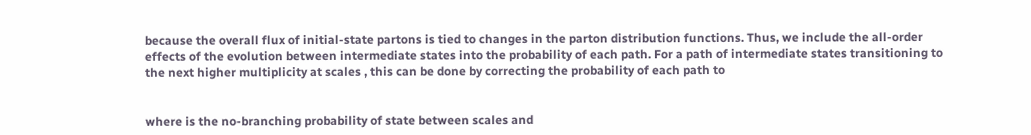because the overall flux of initial-state partons is tied to changes in the parton distribution functions. Thus, we include the all-order effects of the evolution between intermediate states into the probability of each path. For a path of intermediate states transitioning to the next higher multiplicity at scales , this can be done by correcting the probability of each path to


where is the no-branching probability of state between scales and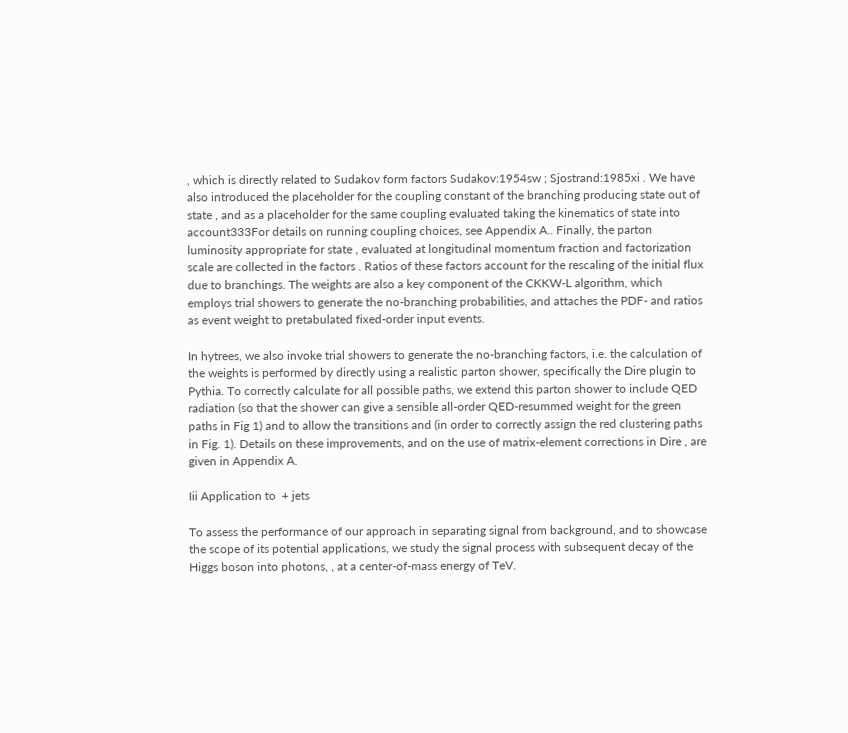, which is directly related to Sudakov form factors Sudakov:1954sw ; Sjostrand:1985xi . We have also introduced the placeholder for the coupling constant of the branching producing state out of state , and as a placeholder for the same coupling evaluated taking the kinematics of state into account333For details on running coupling choices, see Appendix A.. Finally, the parton luminosity appropriate for state , evaluated at longitudinal momentum fraction and factorization scale are collected in the factors . Ratios of these factors account for the rescaling of the initial flux due to branchings. The weights are also a key component of the CKKW-L algorithm, which employs trial showers to generate the no-branching probabilities, and attaches the PDF- and ratios as event weight to pretabulated fixed-order input events.

In hytrees, we also invoke trial showers to generate the no-branching factors, i.e. the calculation of the weights is performed by directly using a realistic parton shower, specifically the Dire plugin to Pythia. To correctly calculate for all possible paths, we extend this parton shower to include QED radiation (so that the shower can give a sensible all-order QED-resummed weight for the green paths in Fig 1) and to allow the transitions and (in order to correctly assign the red clustering paths in Fig. 1). Details on these improvements, and on the use of matrix-element corrections in Dire , are given in Appendix A.

Iii Application to  + jets

To assess the performance of our approach in separating signal from background, and to showcase the scope of its potential applications, we study the signal process with subsequent decay of the Higgs boson into photons, , at a center-of-mass energy of TeV.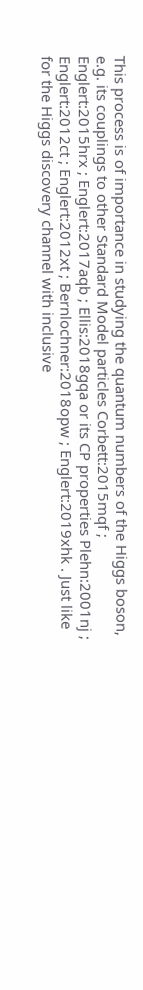This process is of importance in studying the quantum numbers of the Higgs boson, e.g. its couplings to other Standard Model particles Corbett:2015mqf ; Englert:2015hrx ; Englert:2017aqb ; Ellis:2018gqa or its CP properties Plehn:2001nj ; Englert:2012ct ; Englert:2012xt ; Bernlochner:2018opw ; Englert:2019xhk . Just like for the Higgs discovery channel with inclusive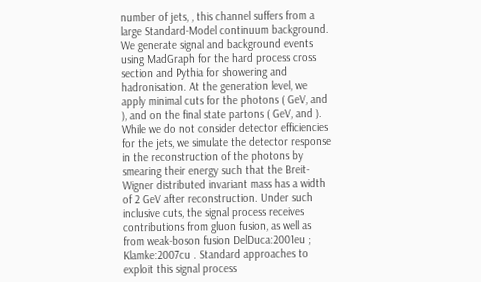number of jets, , this channel suffers from a large Standard-Model continuum background. We generate signal and background events using MadGraph for the hard process cross section and Pythia for showering and hadronisation. At the generation level, we apply minimal cuts for the photons ( GeV, and ), and on the final state partons ( GeV, and ). While we do not consider detector efficiencies for the jets, we simulate the detector response in the reconstruction of the photons by smearing their energy such that the Breit-Wigner distributed invariant mass has a width of 2 GeV after reconstruction. Under such inclusive cuts, the signal process receives contributions from gluon fusion, as well as from weak-boson fusion DelDuca:2001eu ; Klamke:2007cu . Standard approaches to exploit this signal process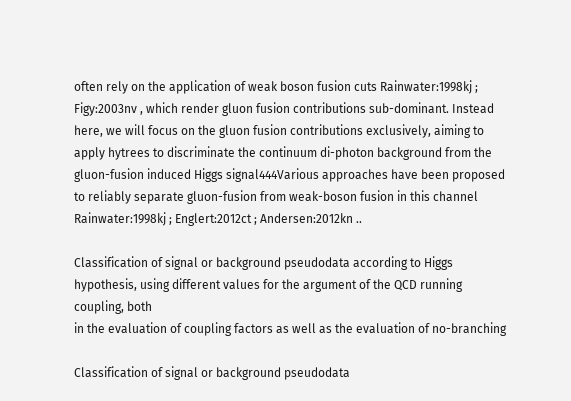often rely on the application of weak boson fusion cuts Rainwater:1998kj ; Figy:2003nv , which render gluon fusion contributions sub-dominant. Instead here, we will focus on the gluon fusion contributions exclusively, aiming to apply hytrees to discriminate the continuum di-photon background from the gluon-fusion induced Higgs signal444Various approaches have been proposed to reliably separate gluon-fusion from weak-boson fusion in this channel Rainwater:1998kj ; Englert:2012ct ; Andersen:2012kn ..

Classification of signal or background pseudodata according to Higgs
hypothesis, using different values for the argument of the QCD running coupling, both
in the evaluation of coupling factors as well as the evaluation of no-branching

Classification of signal or background pseudodata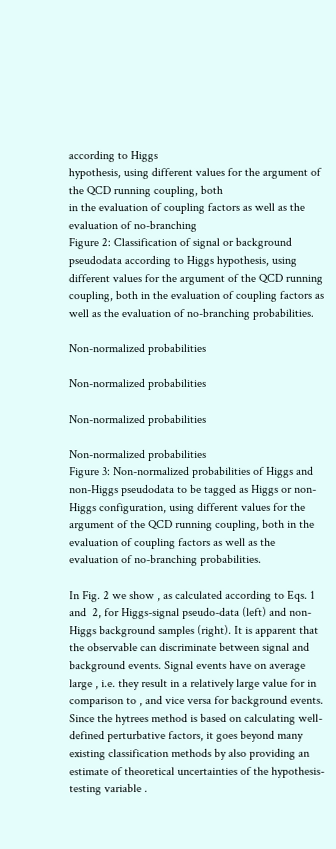according to Higgs
hypothesis, using different values for the argument of the QCD running coupling, both
in the evaluation of coupling factors as well as the evaluation of no-branching
Figure 2: Classification of signal or background pseudodata according to Higgs hypothesis, using different values for the argument of the QCD running coupling, both in the evaluation of coupling factors as well as the evaluation of no-branching probabilities.

Non-normalized probabilities

Non-normalized probabilities

Non-normalized probabilities

Non-normalized probabilities
Figure 3: Non-normalized probabilities of Higgs and non-Higgs pseudodata to be tagged as Higgs or non-Higgs configuration, using different values for the argument of the QCD running coupling, both in the evaluation of coupling factors as well as the evaluation of no-branching probabilities.

In Fig. 2 we show , as calculated according to Eqs. 1 and  2, for Higgs-signal pseudo-data (left) and non-Higgs background samples (right). It is apparent that the observable can discriminate between signal and background events. Signal events have on average large , i.e. they result in a relatively large value for in comparison to , and vice versa for background events. Since the hytrees method is based on calculating well-defined perturbative factors, it goes beyond many existing classification methods by also providing an estimate of theoretical uncertainties of the hypothesis-testing variable .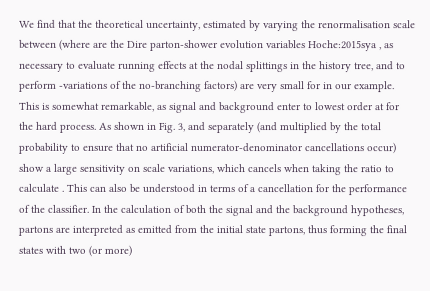We find that the theoretical uncertainty, estimated by varying the renormalisation scale between (where are the Dire parton-shower evolution variables Hoche:2015sya , as necessary to evaluate running effects at the nodal splittings in the history tree, and to perform -variations of the no-branching factors) are very small for in our example. This is somewhat remarkable, as signal and background enter to lowest order at for the hard process. As shown in Fig. 3, and separately (and multiplied by the total probability to ensure that no artificial numerator-denominator cancellations occur) show a large sensitivity on scale variations, which cancels when taking the ratio to calculate . This can also be understood in terms of a cancellation for the performance of the classifier. In the calculation of both the signal and the background hypotheses, partons are interpreted as emitted from the initial state partons, thus forming the final states with two (or more)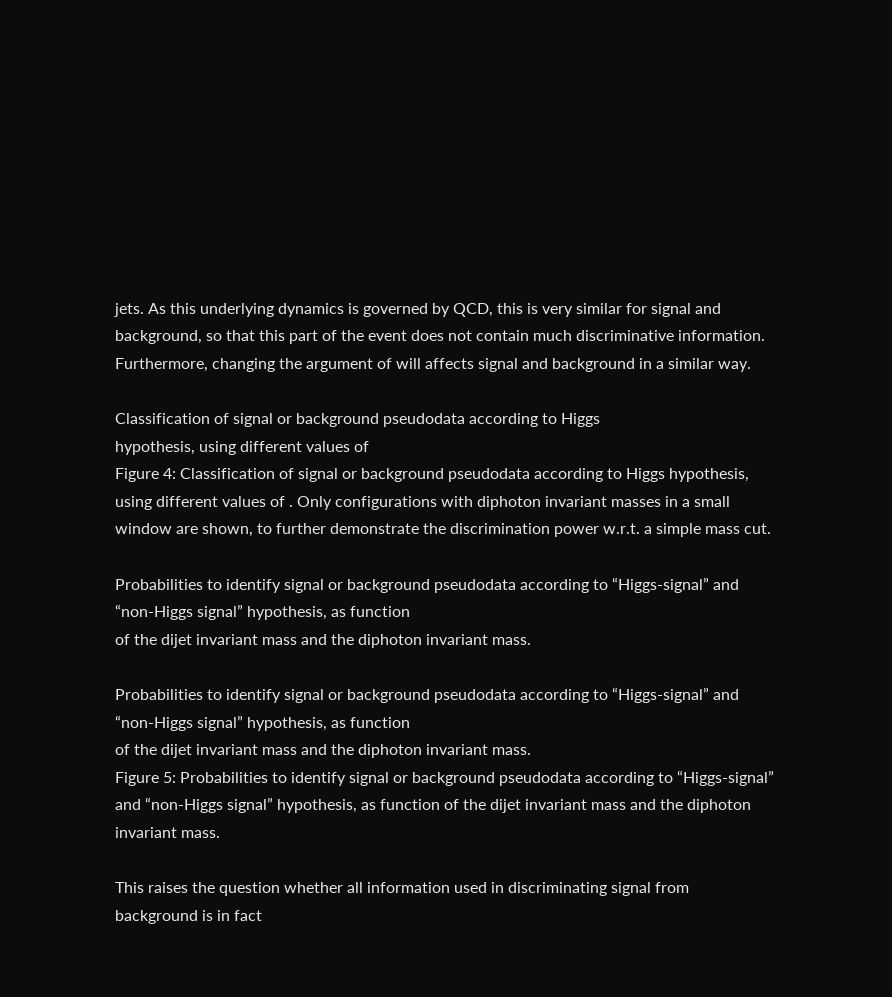jets. As this underlying dynamics is governed by QCD, this is very similar for signal and background, so that this part of the event does not contain much discriminative information. Furthermore, changing the argument of will affects signal and background in a similar way.

Classification of signal or background pseudodata according to Higgs
hypothesis, using different values of
Figure 4: Classification of signal or background pseudodata according to Higgs hypothesis, using different values of . Only configurations with diphoton invariant masses in a small window are shown, to further demonstrate the discrimination power w.r.t. a simple mass cut.

Probabilities to identify signal or background pseudodata according to “Higgs-signal” and “non-Higgs signal” hypothesis, as function
of the dijet invariant mass and the diphoton invariant mass.

Probabilities to identify signal or background pseudodata according to “Higgs-signal” and “non-Higgs signal” hypothesis, as function
of the dijet invariant mass and the diphoton invariant mass.
Figure 5: Probabilities to identify signal or background pseudodata according to “Higgs-signal” and “non-Higgs signal” hypothesis, as function of the dijet invariant mass and the diphoton invariant mass.

This raises the question whether all information used in discriminating signal from background is in fact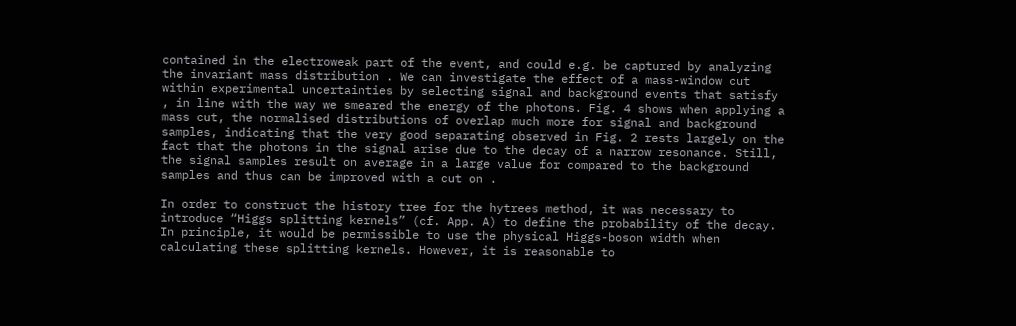contained in the electroweak part of the event, and could e.g. be captured by analyzing the invariant mass distribution . We can investigate the effect of a mass-window cut within experimental uncertainties by selecting signal and background events that satisfy , in line with the way we smeared the energy of the photons. Fig. 4 shows when applying a mass cut, the normalised distributions of overlap much more for signal and background samples, indicating that the very good separating observed in Fig. 2 rests largely on the fact that the photons in the signal arise due to the decay of a narrow resonance. Still, the signal samples result on average in a large value for compared to the background samples and thus can be improved with a cut on .

In order to construct the history tree for the hytrees method, it was necessary to introduce “Higgs splitting kernels” (cf. App. A) to define the probability of the decay. In principle, it would be permissible to use the physical Higgs-boson width when calculating these splitting kernels. However, it is reasonable to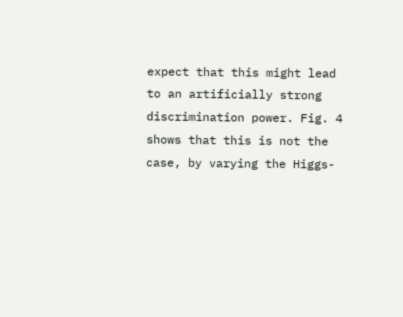expect that this might lead to an artificially strong discrimination power. Fig. 4 shows that this is not the case, by varying the Higgs-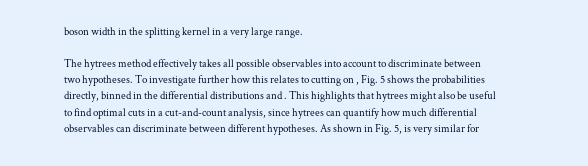boson width in the splitting kernel in a very large range.

The hytrees method effectively takes all possible observables into account to discriminate between two hypotheses. To investigate further how this relates to cutting on , Fig. 5 shows the probabilities directly, binned in the differential distributions and . This highlights that hytrees might also be useful to find optimal cuts in a cut-and-count analysis, since hytrees can quantify how much differential observables can discriminate between different hypotheses. As shown in Fig. 5, is very similar for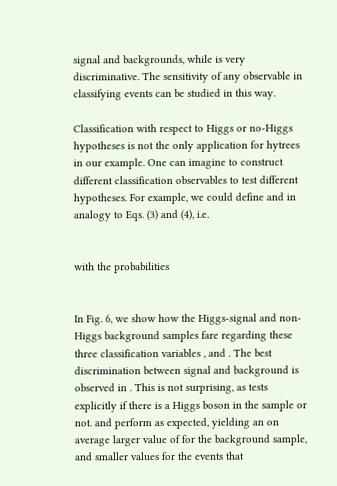signal and backgrounds, while is very discriminative. The sensitivity of any observable in classifying events can be studied in this way.

Classification with respect to Higgs or no-Higgs hypotheses is not the only application for hytrees in our example. One can imagine to construct different classification observables to test different hypotheses. For example, we could define and in analogy to Eqs. (3) and (4), i.e.


with the probabilities


In Fig. 6, we show how the Higgs-signal and non-Higgs background samples fare regarding these three classification variables , and . The best discrimination between signal and background is observed in . This is not surprising, as tests explicitly if there is a Higgs boson in the sample or not. and perform as expected, yielding an on average larger value of for the background sample, and smaller values for the events that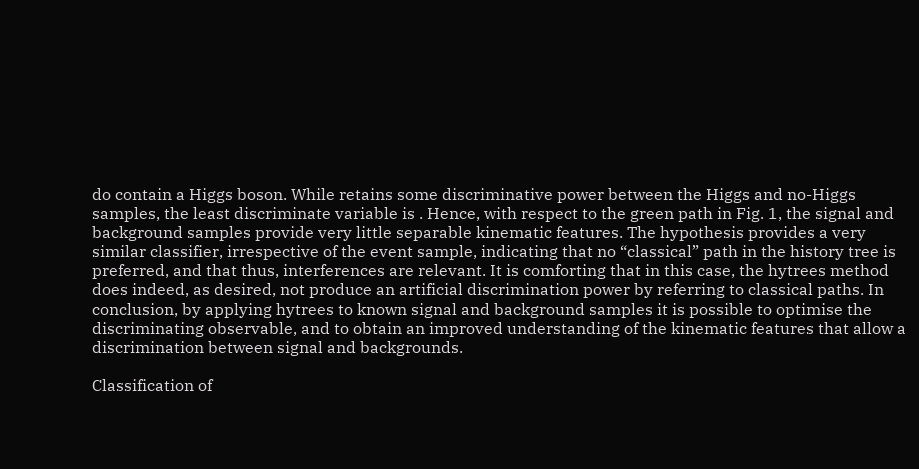do contain a Higgs boson. While retains some discriminative power between the Higgs and no-Higgs samples, the least discriminate variable is . Hence, with respect to the green path in Fig. 1, the signal and background samples provide very little separable kinematic features. The hypothesis provides a very similar classifier, irrespective of the event sample, indicating that no “classical” path in the history tree is preferred, and that thus, interferences are relevant. It is comforting that in this case, the hytrees method does indeed, as desired, not produce an artificial discrimination power by referring to classical paths. In conclusion, by applying hytrees to known signal and background samples it is possible to optimise the discriminating observable, and to obtain an improved understanding of the kinematic features that allow a discrimination between signal and backgrounds.

Classification of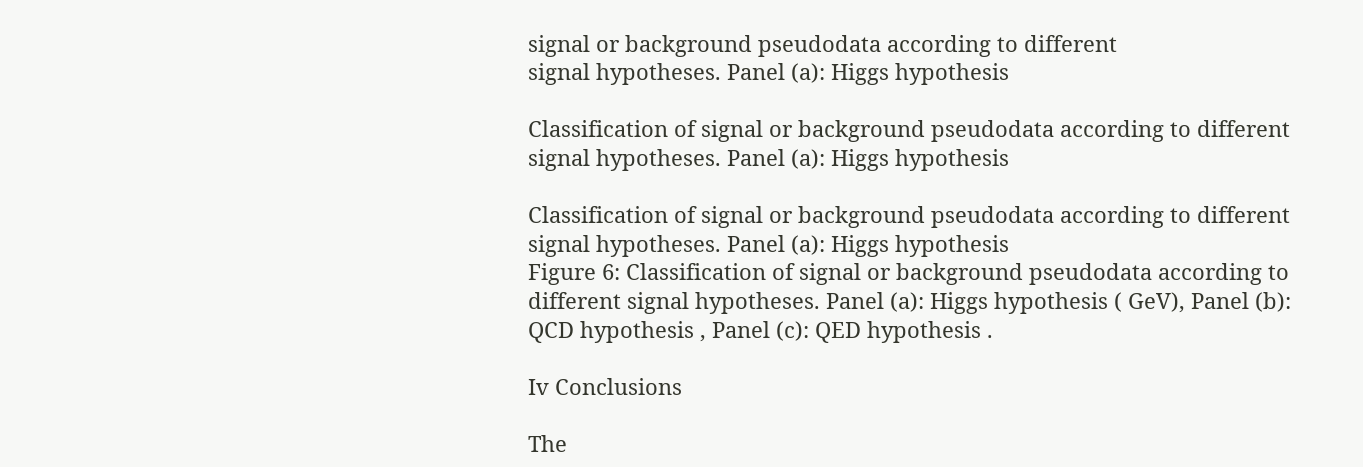signal or background pseudodata according to different
signal hypotheses. Panel (a): Higgs hypothesis

Classification of signal or background pseudodata according to different
signal hypotheses. Panel (a): Higgs hypothesis

Classification of signal or background pseudodata according to different
signal hypotheses. Panel (a): Higgs hypothesis
Figure 6: Classification of signal or background pseudodata according to different signal hypotheses. Panel (a): Higgs hypothesis ( GeV), Panel (b): QCD hypothesis , Panel (c): QED hypothesis .

Iv Conclusions

The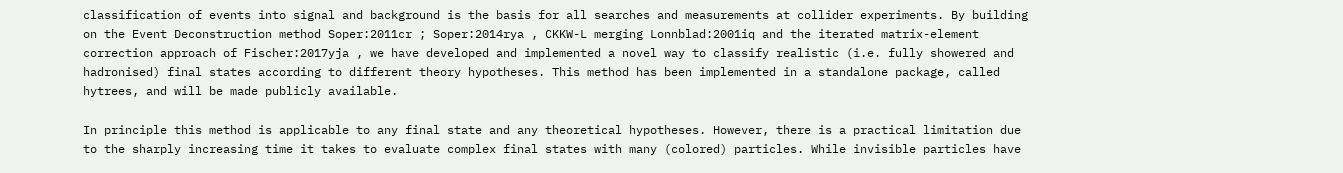classification of events into signal and background is the basis for all searches and measurements at collider experiments. By building on the Event Deconstruction method Soper:2011cr ; Soper:2014rya , CKKW-L merging Lonnblad:2001iq and the iterated matrix-element correction approach of Fischer:2017yja , we have developed and implemented a novel way to classify realistic (i.e. fully showered and hadronised) final states according to different theory hypotheses. This method has been implemented in a standalone package, called hytrees, and will be made publicly available.

In principle this method is applicable to any final state and any theoretical hypotheses. However, there is a practical limitation due to the sharply increasing time it takes to evaluate complex final states with many (colored) particles. While invisible particles have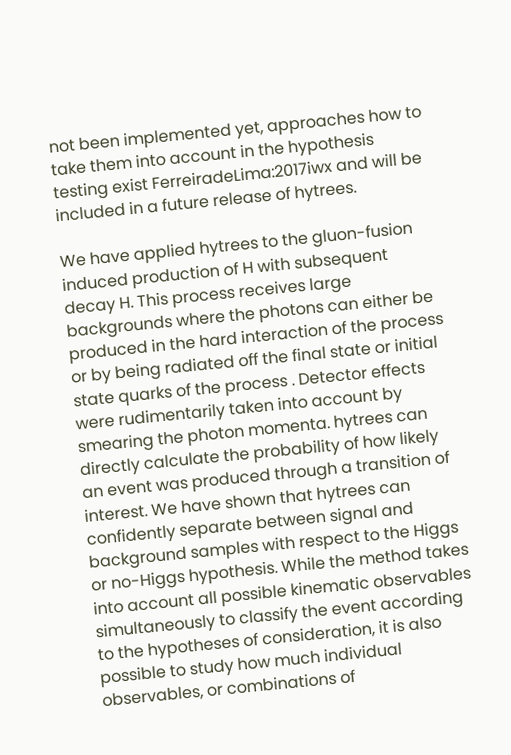not been implemented yet, approaches how to take them into account in the hypothesis testing exist FerreiradeLima:2017iwx and will be included in a future release of hytrees.

We have applied hytrees to the gluon-fusion induced production of H with subsequent decay H. This process receives large backgrounds where the photons can either be produced in the hard interaction of the process or by being radiated off the final state or initial state quarks of the process . Detector effects were rudimentarily taken into account by smearing the photon momenta. hytrees can directly calculate the probability of how likely an event was produced through a transition of interest. We have shown that hytrees can confidently separate between signal and background samples with respect to the Higgs or no-Higgs hypothesis. While the method takes into account all possible kinematic observables simultaneously to classify the event according to the hypotheses of consideration, it is also possible to study how much individual observables, or combinations of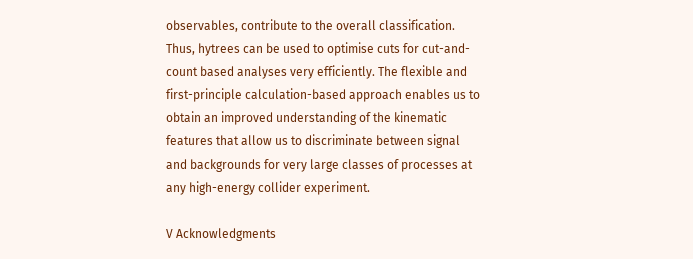observables, contribute to the overall classification. Thus, hytrees can be used to optimise cuts for cut-and-count based analyses very efficiently. The flexible and first-principle calculation-based approach enables us to obtain an improved understanding of the kinematic features that allow us to discriminate between signal and backgrounds for very large classes of processes at any high-energy collider experiment.

V Acknowledgments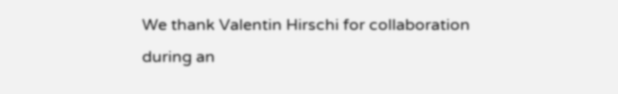We thank Valentin Hirschi for collaboration during an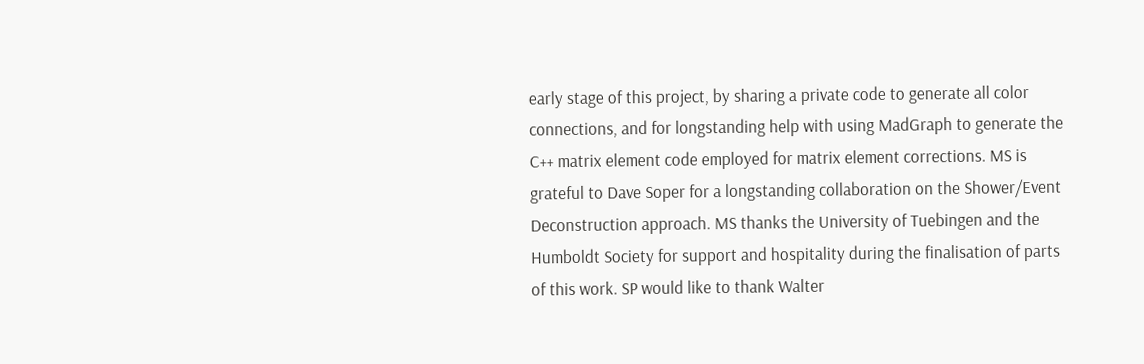early stage of this project, by sharing a private code to generate all color connections, and for longstanding help with using MadGraph to generate the C++ matrix element code employed for matrix element corrections. MS is grateful to Dave Soper for a longstanding collaboration on the Shower/Event Deconstruction approach. MS thanks the University of Tuebingen and the Humboldt Society for support and hospitality during the finalisation of parts of this work. SP would like to thank Walter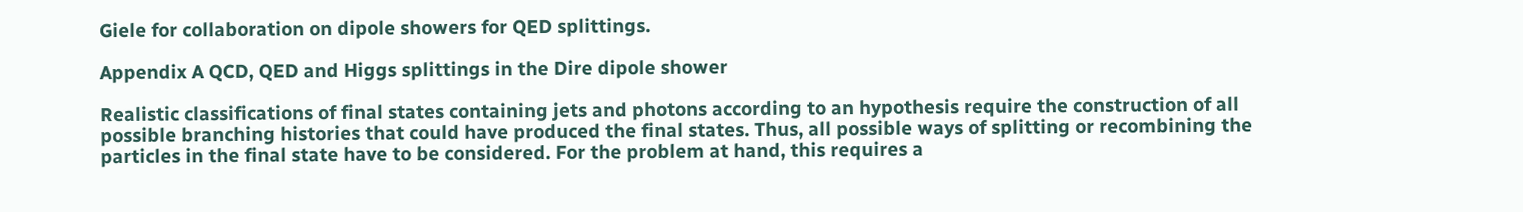Giele for collaboration on dipole showers for QED splittings.

Appendix A QCD, QED and Higgs splittings in the Dire dipole shower

Realistic classifications of final states containing jets and photons according to an hypothesis require the construction of all possible branching histories that could have produced the final states. Thus, all possible ways of splitting or recombining the particles in the final state have to be considered. For the problem at hand, this requires a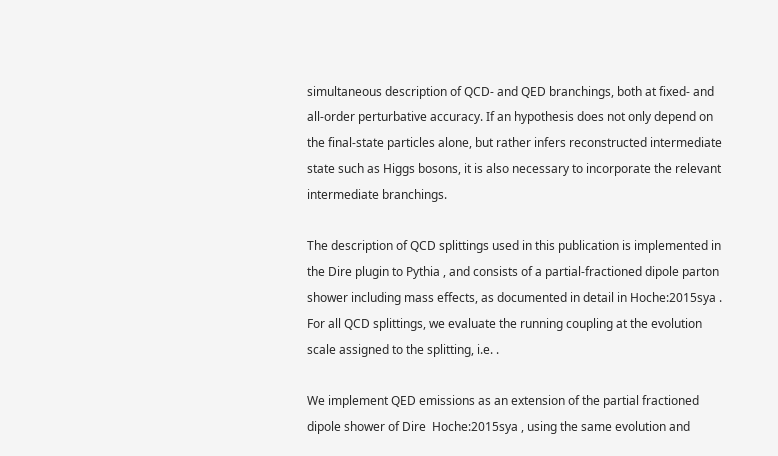simultaneous description of QCD- and QED branchings, both at fixed- and all-order perturbative accuracy. If an hypothesis does not only depend on the final-state particles alone, but rather infers reconstructed intermediate state such as Higgs bosons, it is also necessary to incorporate the relevant intermediate branchings.

The description of QCD splittings used in this publication is implemented in the Dire plugin to Pythia , and consists of a partial-fractioned dipole parton shower including mass effects, as documented in detail in Hoche:2015sya . For all QCD splittings, we evaluate the running coupling at the evolution scale assigned to the splitting, i.e. .

We implement QED emissions as an extension of the partial fractioned dipole shower of Dire  Hoche:2015sya , using the same evolution and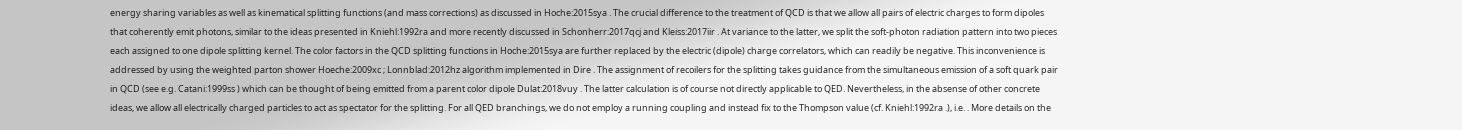energy sharing variables as well as kinematical splitting functions (and mass corrections) as discussed in Hoche:2015sya . The crucial difference to the treatment of QCD is that we allow all pairs of electric charges to form dipoles that coherently emit photons, similar to the ideas presented in Kniehl:1992ra and more recently discussed in Schonherr:2017qcj and Kleiss:2017iir . At variance to the latter, we split the soft-photon radiation pattern into two pieces each assigned to one dipole splitting kernel. The color factors in the QCD splitting functions in Hoche:2015sya are further replaced by the electric (dipole) charge correlators, which can readily be negative. This inconvenience is addressed by using the weighted parton shower Hoeche:2009xc ; Lonnblad:2012hz algorithm implemented in Dire . The assignment of recoilers for the splitting takes guidance from the simultaneous emission of a soft quark pair in QCD (see e.g. Catani:1999ss ) which can be thought of being emitted from a parent color dipole Dulat:2018vuy . The latter calculation is of course not directly applicable to QED. Nevertheless, in the absense of other concrete ideas, we allow all electrically charged particles to act as spectator for the splitting. For all QED branchings, we do not employ a running coupling and instead fix to the Thompson value (cf. Kniehl:1992ra .), i.e. . More details on the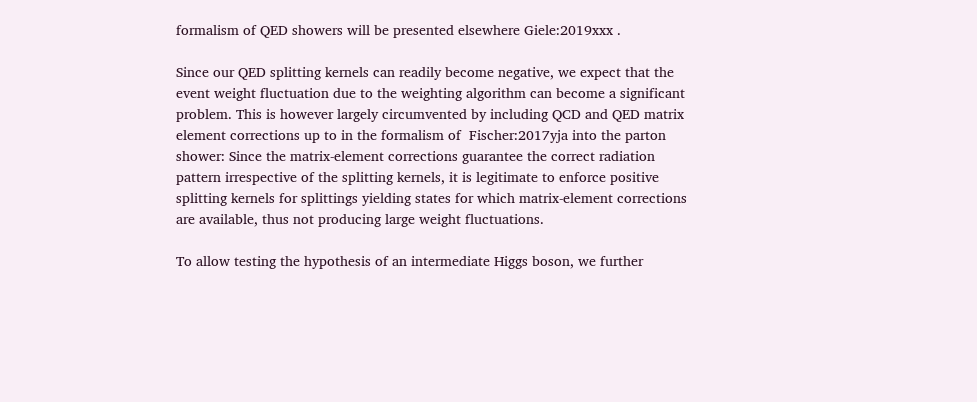formalism of QED showers will be presented elsewhere Giele:2019xxx .

Since our QED splitting kernels can readily become negative, we expect that the event weight fluctuation due to the weighting algorithm can become a significant problem. This is however largely circumvented by including QCD and QED matrix element corrections up to in the formalism of  Fischer:2017yja into the parton shower: Since the matrix-element corrections guarantee the correct radiation pattern irrespective of the splitting kernels, it is legitimate to enforce positive splitting kernels for splittings yielding states for which matrix-element corrections are available, thus not producing large weight fluctuations.

To allow testing the hypothesis of an intermediate Higgs boson, we further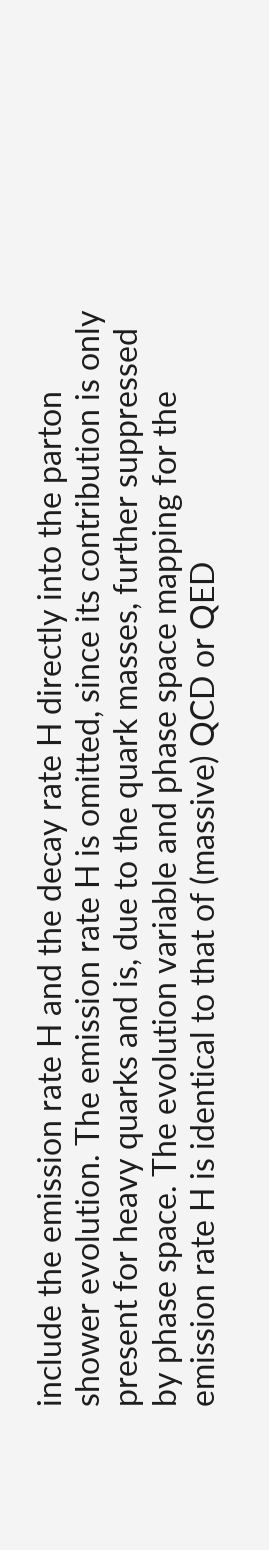include the emission rate H and the decay rate H directly into the parton shower evolution. The emission rate H is omitted, since its contribution is only present for heavy quarks and is, due to the quark masses, further suppressed by phase space. The evolution variable and phase space mapping for the emission rate H is identical to that of (massive) QCD or QED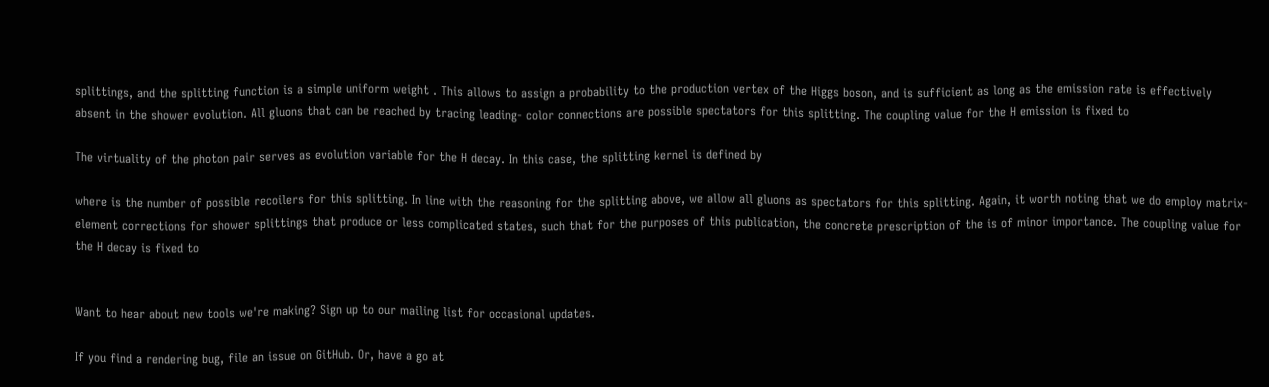splittings, and the splitting function is a simple uniform weight . This allows to assign a probability to the production vertex of the Higgs boson, and is sufficient as long as the emission rate is effectively absent in the shower evolution. All gluons that can be reached by tracing leading- color connections are possible spectators for this splitting. The coupling value for the H emission is fixed to

The virtuality of the photon pair serves as evolution variable for the H decay. In this case, the splitting kernel is defined by

where is the number of possible recoilers for this splitting. In line with the reasoning for the splitting above, we allow all gluons as spectators for this splitting. Again, it worth noting that we do employ matrix-element corrections for shower splittings that produce or less complicated states, such that for the purposes of this publication, the concrete prescription of the is of minor importance. The coupling value for the H decay is fixed to


Want to hear about new tools we're making? Sign up to our mailing list for occasional updates.

If you find a rendering bug, file an issue on GitHub. Or, have a go at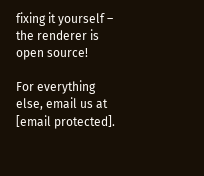fixing it yourself – the renderer is open source!

For everything else, email us at [email protected].